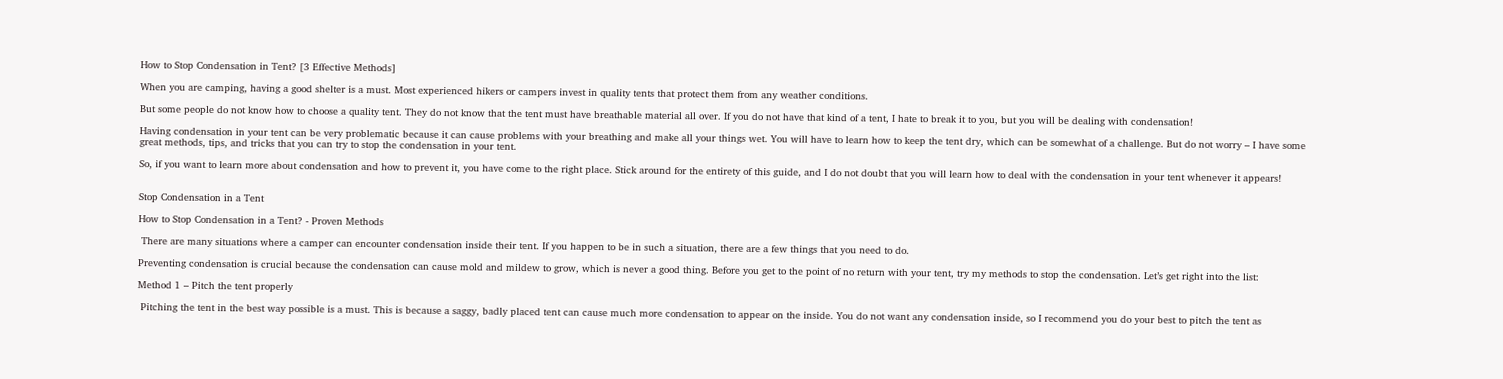How to Stop Condensation in Tent? [3 Effective Methods]

When you are camping, having a good shelter is a must. Most experienced hikers or campers invest in quality tents that protect them from any weather conditions.

But some people do not know how to choose a quality tent. They do not know that the tent must have breathable material all over. If you do not have that kind of a tent, I hate to break it to you, but you will be dealing with condensation!

Having condensation in your tent can be very problematic because it can cause problems with your breathing and make all your things wet. You will have to learn how to keep the tent dry, which can be somewhat of a challenge. But do not worry – I have some great methods, tips, and tricks that you can try to stop the condensation in your tent.

So, if you want to learn more about condensation and how to prevent it, you have come to the right place. Stick around for the entirety of this guide, and I do not doubt that you will learn how to deal with the condensation in your tent whenever it appears!


Stop Condensation in a Tent

How to Stop Condensation in a Tent? - Proven Methods

 There are many situations where a camper can encounter condensation inside their tent. If you happen to be in such a situation, there are a few things that you need to do.

Preventing condensation is crucial because the condensation can cause mold and mildew to grow, which is never a good thing. Before you get to the point of no return with your tent, try my methods to stop the condensation. Let’s get right into the list:

Method 1 – Pitch the tent properly

 Pitching the tent in the best way possible is a must. This is because a saggy, badly placed tent can cause much more condensation to appear on the inside. You do not want any condensation inside, so I recommend you do your best to pitch the tent as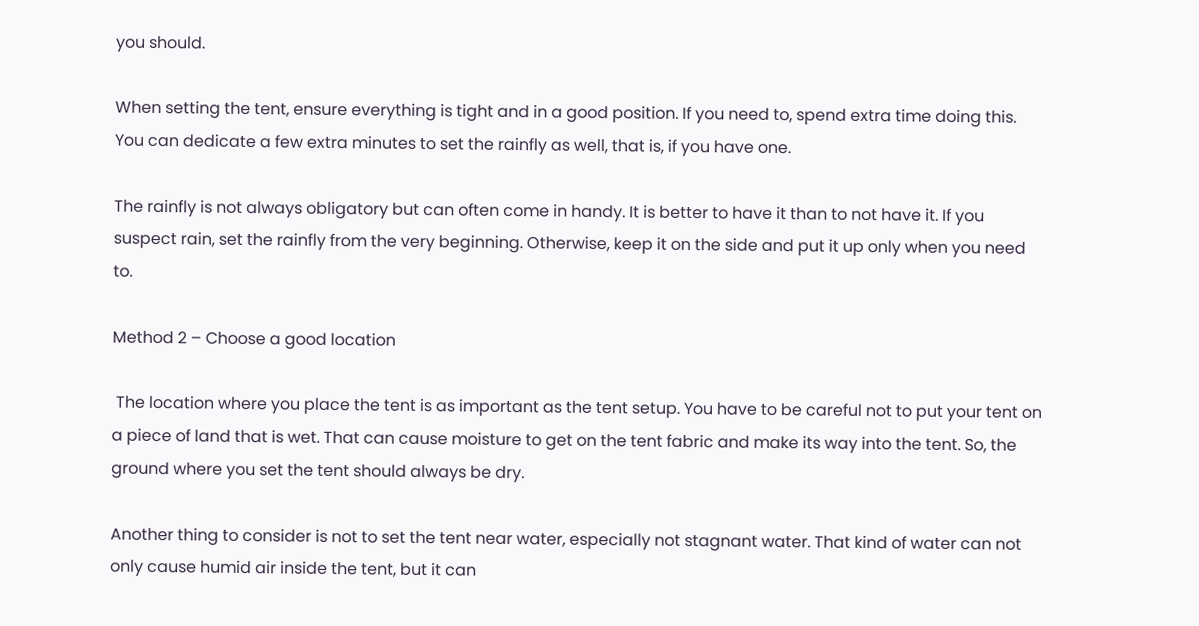you should.

When setting the tent, ensure everything is tight and in a good position. If you need to, spend extra time doing this. You can dedicate a few extra minutes to set the rainfly as well, that is, if you have one.

The rainfly is not always obligatory but can often come in handy. It is better to have it than to not have it. If you suspect rain, set the rainfly from the very beginning. Otherwise, keep it on the side and put it up only when you need to.

Method 2 – Choose a good location

 The location where you place the tent is as important as the tent setup. You have to be careful not to put your tent on a piece of land that is wet. That can cause moisture to get on the tent fabric and make its way into the tent. So, the ground where you set the tent should always be dry.

Another thing to consider is not to set the tent near water, especially not stagnant water. That kind of water can not only cause humid air inside the tent, but it can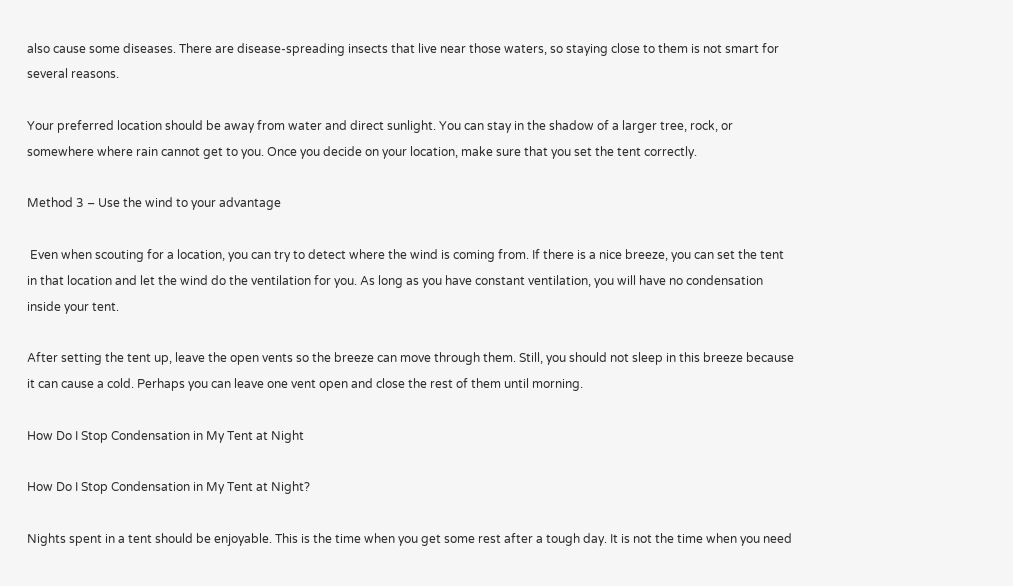also cause some diseases. There are disease-spreading insects that live near those waters, so staying close to them is not smart for several reasons.

Your preferred location should be away from water and direct sunlight. You can stay in the shadow of a larger tree, rock, or somewhere where rain cannot get to you. Once you decide on your location, make sure that you set the tent correctly.

Method 3 – Use the wind to your advantage

 Even when scouting for a location, you can try to detect where the wind is coming from. If there is a nice breeze, you can set the tent in that location and let the wind do the ventilation for you. As long as you have constant ventilation, you will have no condensation inside your tent.

After setting the tent up, leave the open vents so the breeze can move through them. Still, you should not sleep in this breeze because it can cause a cold. Perhaps you can leave one vent open and close the rest of them until morning.

How Do I Stop Condensation in My Tent at Night

How Do I Stop Condensation in My Tent at Night?

Nights spent in a tent should be enjoyable. This is the time when you get some rest after a tough day. It is not the time when you need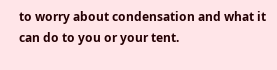to worry about condensation and what it can do to you or your tent.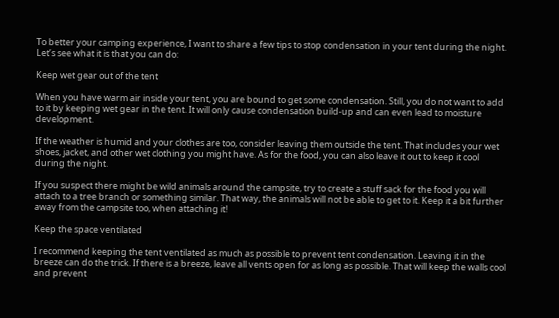To better your camping experience, I want to share a few tips to stop condensation in your tent during the night. Let’s see what it is that you can do:

Keep wet gear out of the tent

When you have warm air inside your tent, you are bound to get some condensation. Still, you do not want to add to it by keeping wet gear in the tent. It will only cause condensation build-up and can even lead to moisture development.

If the weather is humid and your clothes are too, consider leaving them outside the tent. That includes your wet shoes, jacket, and other wet clothing you might have. As for the food, you can also leave it out to keep it cool during the night.

If you suspect there might be wild animals around the campsite, try to create a stuff sack for the food you will attach to a tree branch or something similar. That way, the animals will not be able to get to it. Keep it a bit further away from the campsite too, when attaching it!

Keep the space ventilated

I recommend keeping the tent ventilated as much as possible to prevent tent condensation. Leaving it in the breeze can do the trick. If there is a breeze, leave all vents open for as long as possible. That will keep the walls cool and prevent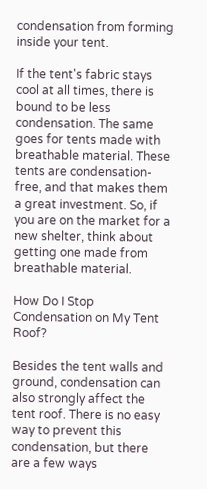condensation from forming inside your tent.

If the tent's fabric stays cool at all times, there is bound to be less condensation. The same goes for tents made with breathable material. These tents are condensation-free, and that makes them a great investment. So, if you are on the market for a new shelter, think about getting one made from breathable material.

How Do I Stop Condensation on My Tent Roof?

Besides the tent walls and ground, condensation can also strongly affect the tent roof. There is no easy way to prevent this condensation, but there are a few ways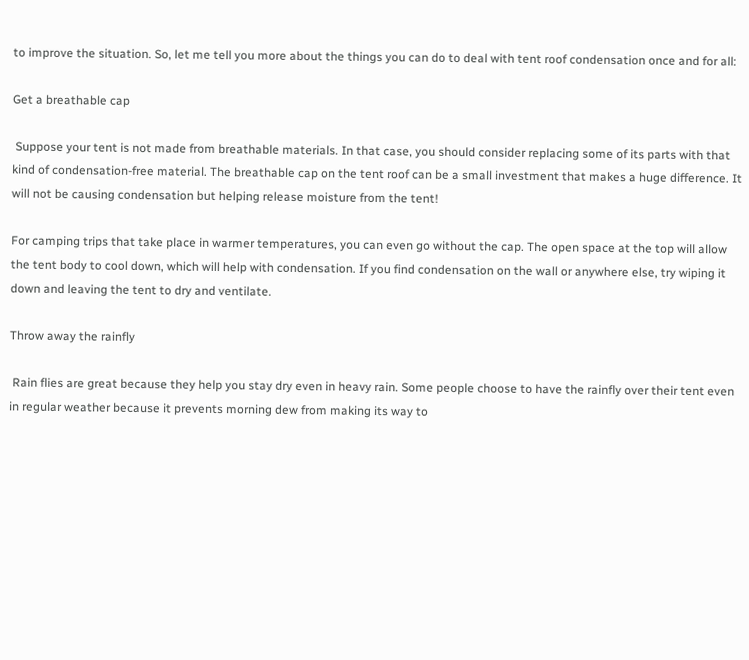to improve the situation. So, let me tell you more about the things you can do to deal with tent roof condensation once and for all:

Get a breathable cap

 Suppose your tent is not made from breathable materials. In that case, you should consider replacing some of its parts with that kind of condensation-free material. The breathable cap on the tent roof can be a small investment that makes a huge difference. It will not be causing condensation but helping release moisture from the tent!

For camping trips that take place in warmer temperatures, you can even go without the cap. The open space at the top will allow the tent body to cool down, which will help with condensation. If you find condensation on the wall or anywhere else, try wiping it down and leaving the tent to dry and ventilate.

Throw away the rainfly

 Rain flies are great because they help you stay dry even in heavy rain. Some people choose to have the rainfly over their tent even in regular weather because it prevents morning dew from making its way to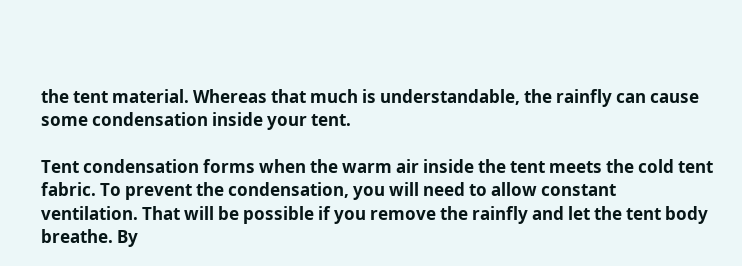the tent material. Whereas that much is understandable, the rainfly can cause some condensation inside your tent.

Tent condensation forms when the warm air inside the tent meets the cold tent fabric. To prevent the condensation, you will need to allow constant ventilation. That will be possible if you remove the rainfly and let the tent body breathe. By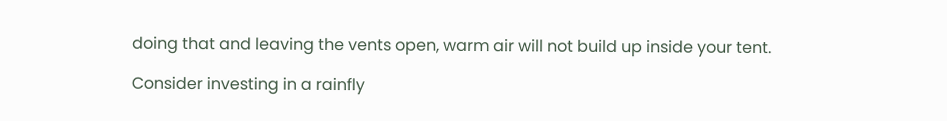doing that and leaving the vents open, warm air will not build up inside your tent.

Consider investing in a rainfly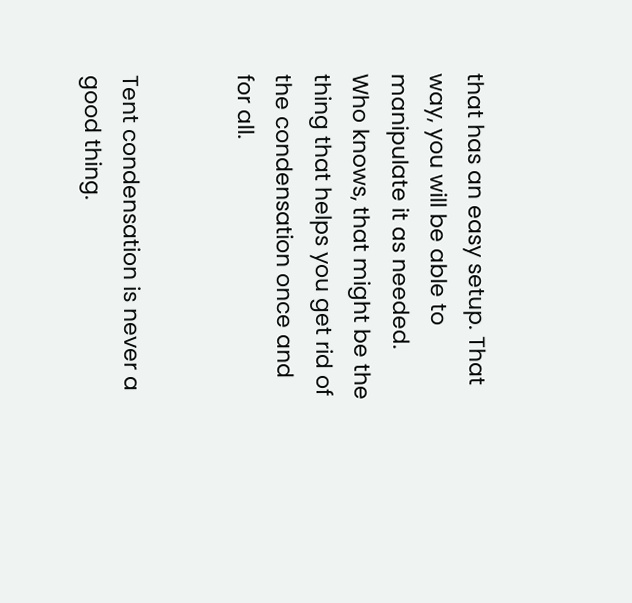that has an easy setup. That way, you will be able to manipulate it as needed. Who knows, that might be the thing that helps you get rid of the condensation once and for all.


Tent condensation is never a good thing.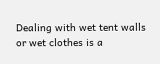Dealing with wet tent walls or wet clothes is a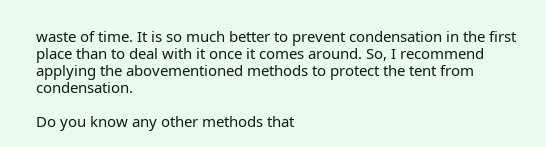waste of time. It is so much better to prevent condensation in the first place than to deal with it once it comes around. So, I recommend applying the abovementioned methods to protect the tent from condensation.

Do you know any other methods that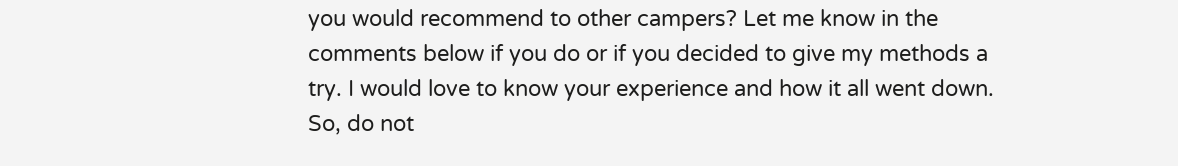you would recommend to other campers? Let me know in the comments below if you do or if you decided to give my methods a try. I would love to know your experience and how it all went down. So, do not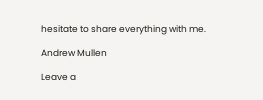hesitate to share everything with me.

Andrew Mullen

Leave a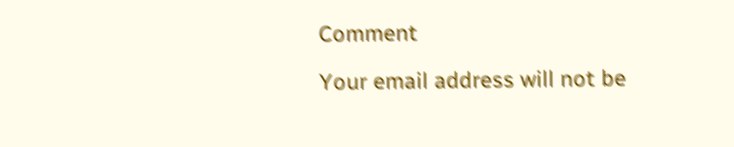Comment

Your email address will not be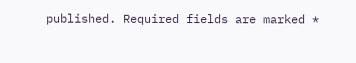published. Required fields are marked *